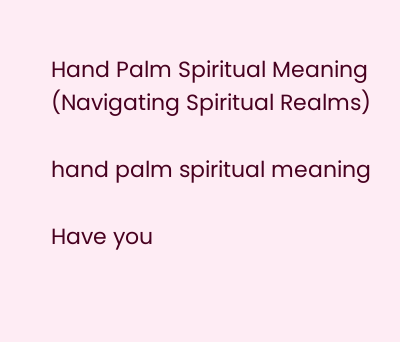Hand Palm Spiritual Meaning (Navigating Spiritual Realms)

hand palm spiritual meaning

Have you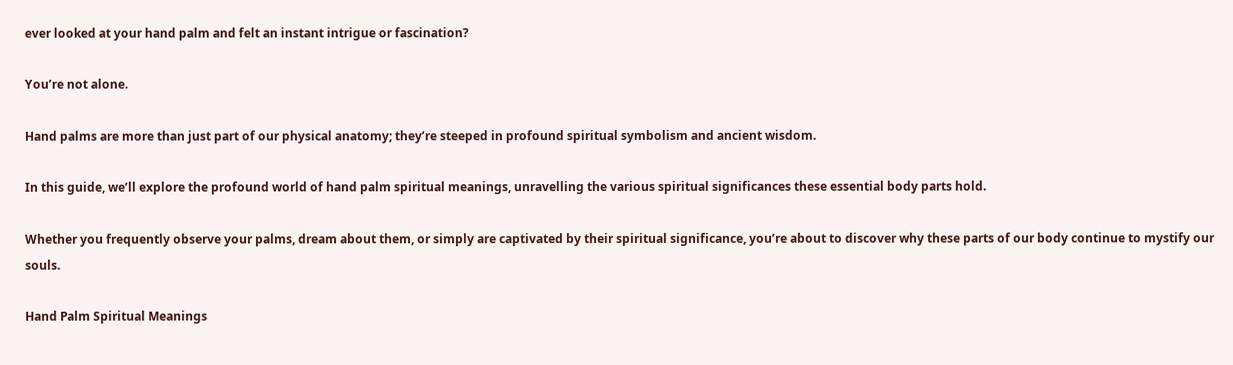ever looked at your hand palm and felt an instant intrigue or fascination?

You’re not alone.

Hand palms are more than just part of our physical anatomy; they’re steeped in profound spiritual symbolism and ancient wisdom.

In this guide, we’ll explore the profound world of hand palm spiritual meanings, unravelling the various spiritual significances these essential body parts hold.

Whether you frequently observe your palms, dream about them, or simply are captivated by their spiritual significance, you’re about to discover why these parts of our body continue to mystify our souls.

Hand Palm Spiritual Meanings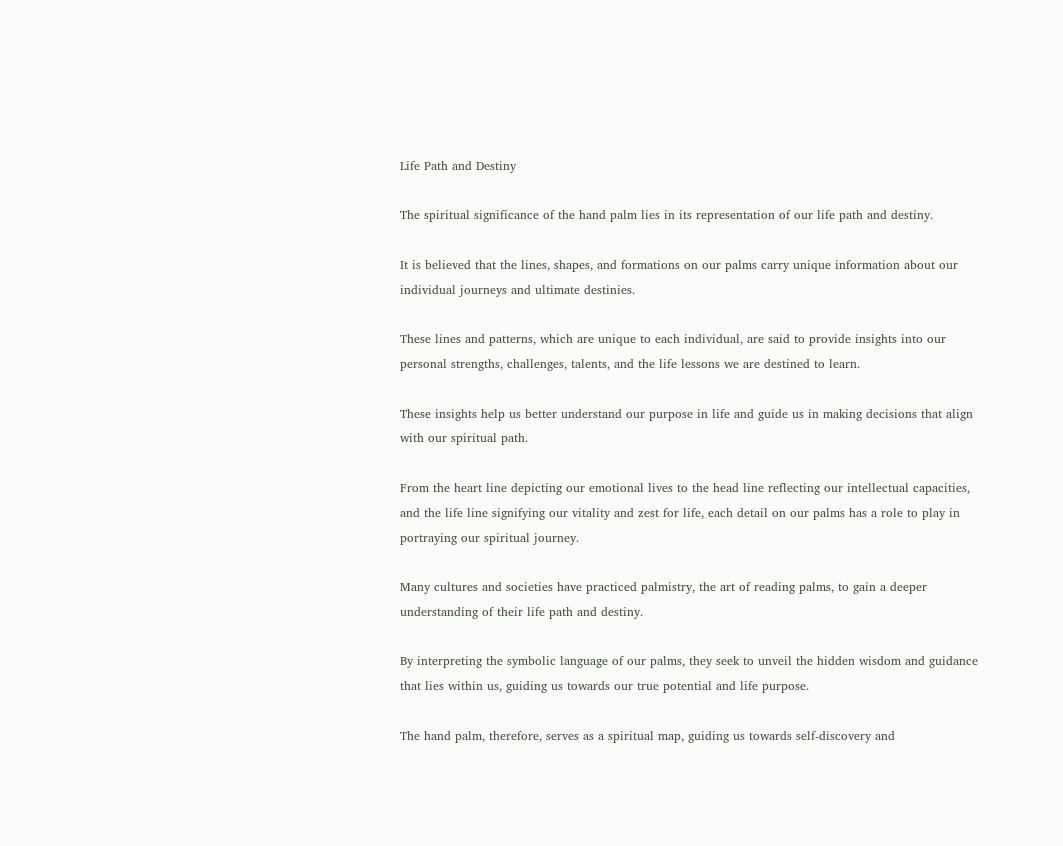Life Path and Destiny

The spiritual significance of the hand palm lies in its representation of our life path and destiny.

It is believed that the lines, shapes, and formations on our palms carry unique information about our individual journeys and ultimate destinies.

These lines and patterns, which are unique to each individual, are said to provide insights into our personal strengths, challenges, talents, and the life lessons we are destined to learn.

These insights help us better understand our purpose in life and guide us in making decisions that align with our spiritual path.

From the heart line depicting our emotional lives to the head line reflecting our intellectual capacities, and the life line signifying our vitality and zest for life, each detail on our palms has a role to play in portraying our spiritual journey.

Many cultures and societies have practiced palmistry, the art of reading palms, to gain a deeper understanding of their life path and destiny.

By interpreting the symbolic language of our palms, they seek to unveil the hidden wisdom and guidance that lies within us, guiding us towards our true potential and life purpose.

The hand palm, therefore, serves as a spiritual map, guiding us towards self-discovery and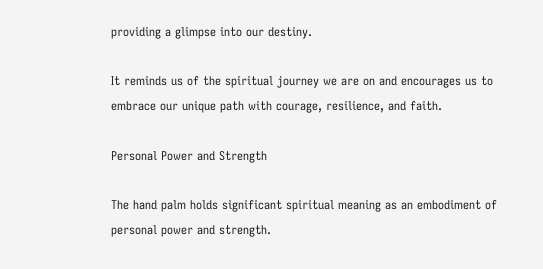providing a glimpse into our destiny.

It reminds us of the spiritual journey we are on and encourages us to embrace our unique path with courage, resilience, and faith.

Personal Power and Strength

The hand palm holds significant spiritual meaning as an embodiment of personal power and strength.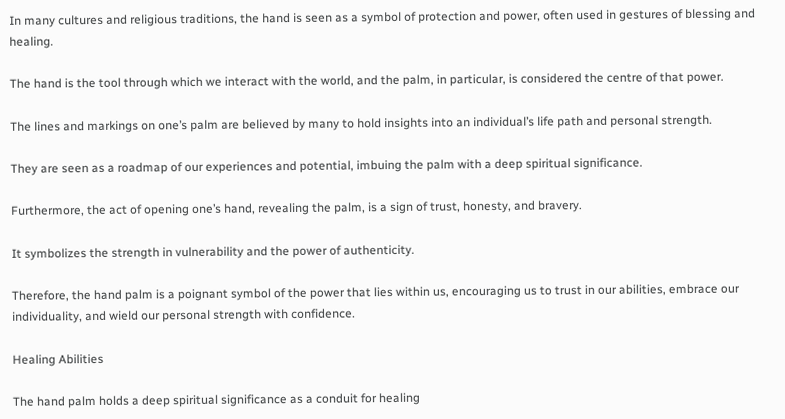In many cultures and religious traditions, the hand is seen as a symbol of protection and power, often used in gestures of blessing and healing.

The hand is the tool through which we interact with the world, and the palm, in particular, is considered the centre of that power.

The lines and markings on one’s palm are believed by many to hold insights into an individual’s life path and personal strength.

They are seen as a roadmap of our experiences and potential, imbuing the palm with a deep spiritual significance.

Furthermore, the act of opening one’s hand, revealing the palm, is a sign of trust, honesty, and bravery.

It symbolizes the strength in vulnerability and the power of authenticity.

Therefore, the hand palm is a poignant symbol of the power that lies within us, encouraging us to trust in our abilities, embrace our individuality, and wield our personal strength with confidence.

Healing Abilities

The hand palm holds a deep spiritual significance as a conduit for healing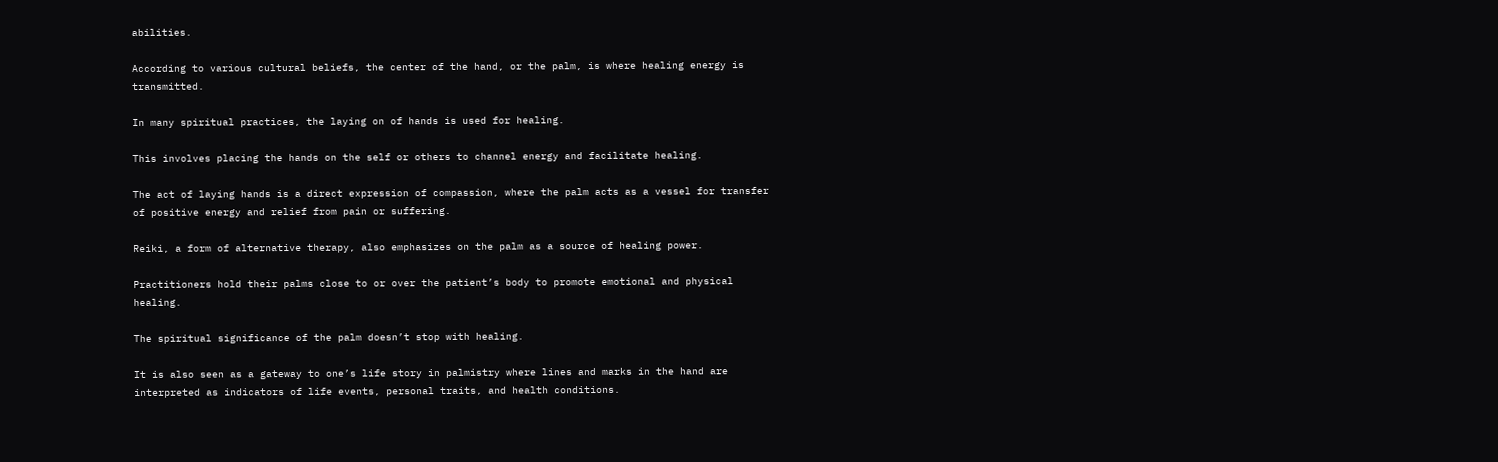abilities.

According to various cultural beliefs, the center of the hand, or the palm, is where healing energy is transmitted.

In many spiritual practices, the laying on of hands is used for healing.

This involves placing the hands on the self or others to channel energy and facilitate healing.

The act of laying hands is a direct expression of compassion, where the palm acts as a vessel for transfer of positive energy and relief from pain or suffering.

Reiki, a form of alternative therapy, also emphasizes on the palm as a source of healing power.

Practitioners hold their palms close to or over the patient’s body to promote emotional and physical healing.

The spiritual significance of the palm doesn’t stop with healing.

It is also seen as a gateway to one’s life story in palmistry where lines and marks in the hand are interpreted as indicators of life events, personal traits, and health conditions.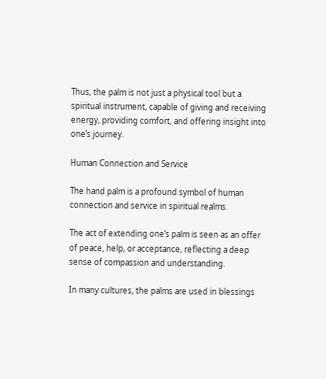Thus, the palm is not just a physical tool but a spiritual instrument, capable of giving and receiving energy, providing comfort, and offering insight into one’s journey.

Human Connection and Service

The hand palm is a profound symbol of human connection and service in spiritual realms.

The act of extending one’s palm is seen as an offer of peace, help, or acceptance, reflecting a deep sense of compassion and understanding.

In many cultures, the palms are used in blessings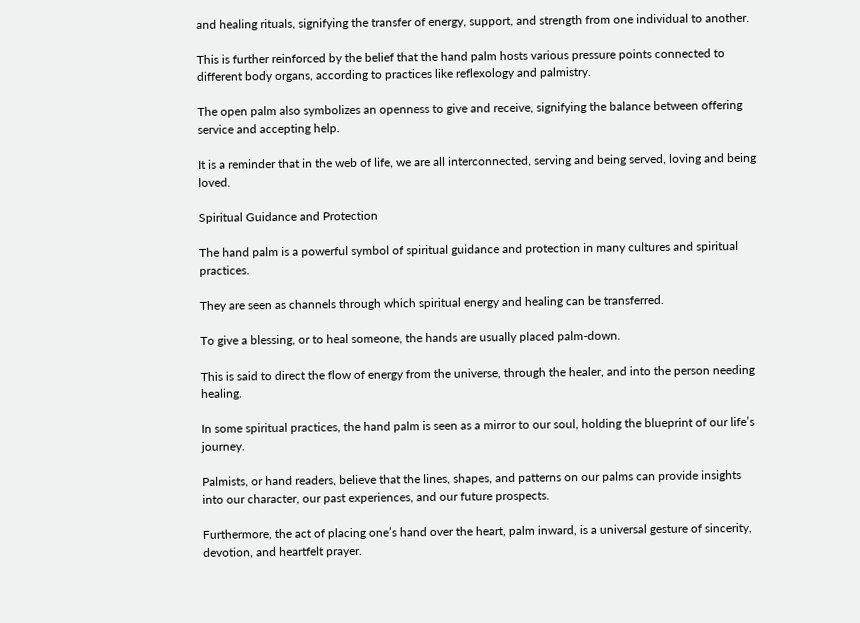and healing rituals, signifying the transfer of energy, support, and strength from one individual to another.

This is further reinforced by the belief that the hand palm hosts various pressure points connected to different body organs, according to practices like reflexology and palmistry.

The open palm also symbolizes an openness to give and receive, signifying the balance between offering service and accepting help.

It is a reminder that in the web of life, we are all interconnected, serving and being served, loving and being loved.

Spiritual Guidance and Protection

The hand palm is a powerful symbol of spiritual guidance and protection in many cultures and spiritual practices.

They are seen as channels through which spiritual energy and healing can be transferred.

To give a blessing, or to heal someone, the hands are usually placed palm-down.

This is said to direct the flow of energy from the universe, through the healer, and into the person needing healing.

In some spiritual practices, the hand palm is seen as a mirror to our soul, holding the blueprint of our life’s journey.

Palmists, or hand readers, believe that the lines, shapes, and patterns on our palms can provide insights into our character, our past experiences, and our future prospects.

Furthermore, the act of placing one’s hand over the heart, palm inward, is a universal gesture of sincerity, devotion, and heartfelt prayer.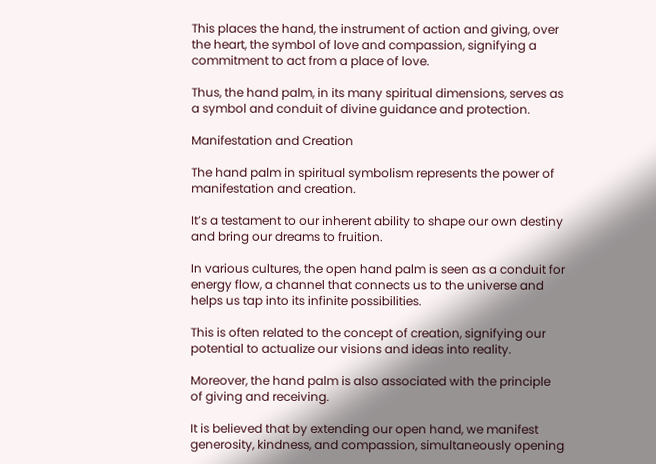This places the hand, the instrument of action and giving, over the heart, the symbol of love and compassion, signifying a commitment to act from a place of love.

Thus, the hand palm, in its many spiritual dimensions, serves as a symbol and conduit of divine guidance and protection.

Manifestation and Creation

The hand palm in spiritual symbolism represents the power of manifestation and creation.

It’s a testament to our inherent ability to shape our own destiny and bring our dreams to fruition.

In various cultures, the open hand palm is seen as a conduit for energy flow, a channel that connects us to the universe and helps us tap into its infinite possibilities.

This is often related to the concept of creation, signifying our potential to actualize our visions and ideas into reality.

Moreover, the hand palm is also associated with the principle of giving and receiving.

It is believed that by extending our open hand, we manifest generosity, kindness, and compassion, simultaneously opening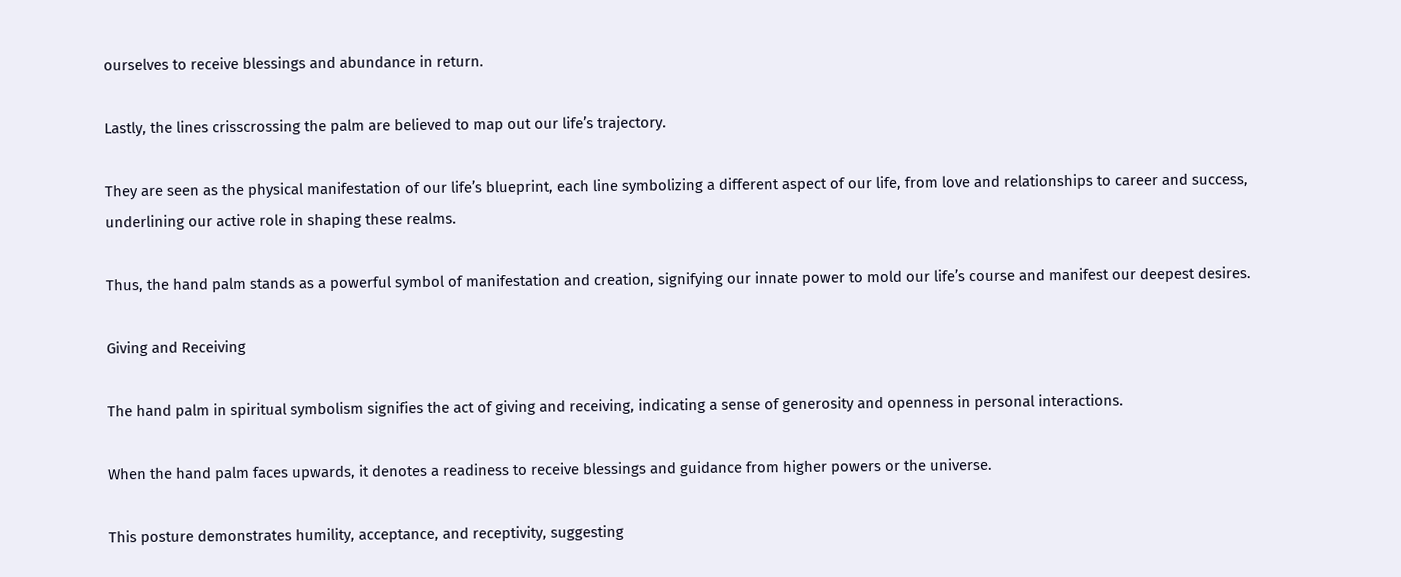ourselves to receive blessings and abundance in return.

Lastly, the lines crisscrossing the palm are believed to map out our life’s trajectory.

They are seen as the physical manifestation of our life’s blueprint, each line symbolizing a different aspect of our life, from love and relationships to career and success, underlining our active role in shaping these realms.

Thus, the hand palm stands as a powerful symbol of manifestation and creation, signifying our innate power to mold our life’s course and manifest our deepest desires.

Giving and Receiving

The hand palm in spiritual symbolism signifies the act of giving and receiving, indicating a sense of generosity and openness in personal interactions.

When the hand palm faces upwards, it denotes a readiness to receive blessings and guidance from higher powers or the universe.

This posture demonstrates humility, acceptance, and receptivity, suggesting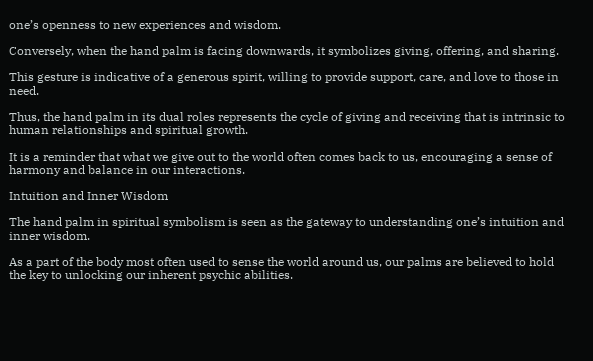one’s openness to new experiences and wisdom.

Conversely, when the hand palm is facing downwards, it symbolizes giving, offering, and sharing.

This gesture is indicative of a generous spirit, willing to provide support, care, and love to those in need.

Thus, the hand palm in its dual roles represents the cycle of giving and receiving that is intrinsic to human relationships and spiritual growth.

It is a reminder that what we give out to the world often comes back to us, encouraging a sense of harmony and balance in our interactions.

Intuition and Inner Wisdom

The hand palm in spiritual symbolism is seen as the gateway to understanding one’s intuition and inner wisdom.

As a part of the body most often used to sense the world around us, our palms are believed to hold the key to unlocking our inherent psychic abilities.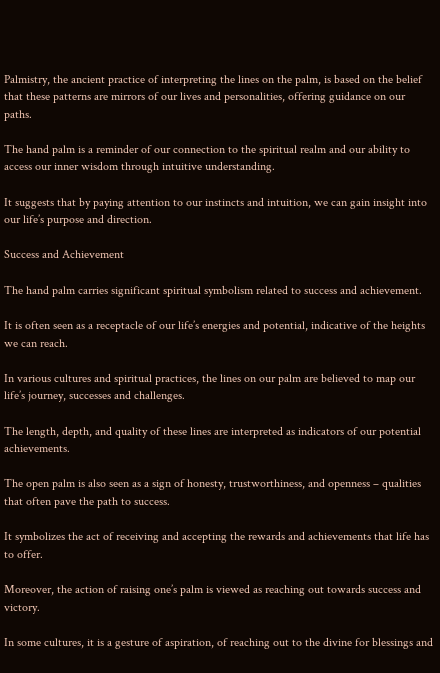Palmistry, the ancient practice of interpreting the lines on the palm, is based on the belief that these patterns are mirrors of our lives and personalities, offering guidance on our paths.

The hand palm is a reminder of our connection to the spiritual realm and our ability to access our inner wisdom through intuitive understanding.

It suggests that by paying attention to our instincts and intuition, we can gain insight into our life’s purpose and direction.

Success and Achievement

The hand palm carries significant spiritual symbolism related to success and achievement.

It is often seen as a receptacle of our life’s energies and potential, indicative of the heights we can reach.

In various cultures and spiritual practices, the lines on our palm are believed to map our life’s journey, successes and challenges.

The length, depth, and quality of these lines are interpreted as indicators of our potential achievements.

The open palm is also seen as a sign of honesty, trustworthiness, and openness – qualities that often pave the path to success.

It symbolizes the act of receiving and accepting the rewards and achievements that life has to offer.

Moreover, the action of raising one’s palm is viewed as reaching out towards success and victory.

In some cultures, it is a gesture of aspiration, of reaching out to the divine for blessings and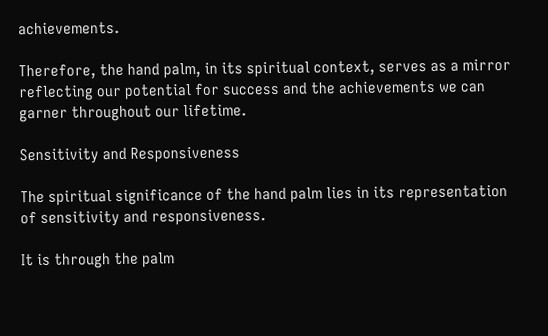achievements.

Therefore, the hand palm, in its spiritual context, serves as a mirror reflecting our potential for success and the achievements we can garner throughout our lifetime.

Sensitivity and Responsiveness

The spiritual significance of the hand palm lies in its representation of sensitivity and responsiveness.

It is through the palm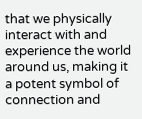that we physically interact with and experience the world around us, making it a potent symbol of connection and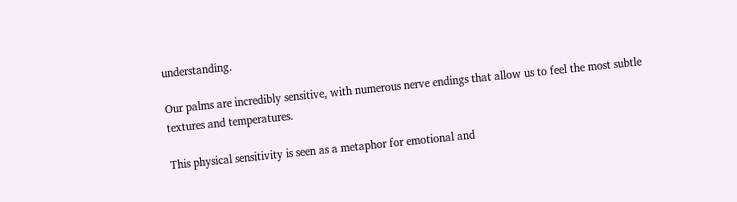understanding.

Our palms are incredibly sensitive, with numerous nerve endings that allow us to feel the most subtle textures and temperatures.

This physical sensitivity is seen as a metaphor for emotional and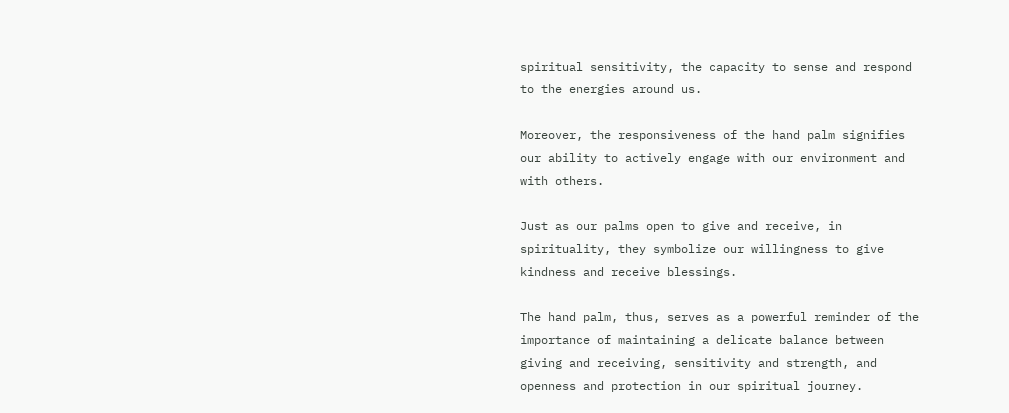spiritual sensitivity, the capacity to sense and respond to the energies around us.

Moreover, the responsiveness of the hand palm signifies our ability to actively engage with our environment and with others.

Just as our palms open to give and receive, in spirituality, they symbolize our willingness to give kindness and receive blessings.

The hand palm, thus, serves as a powerful reminder of the importance of maintaining a delicate balance between giving and receiving, sensitivity and strength, and openness and protection in our spiritual journey.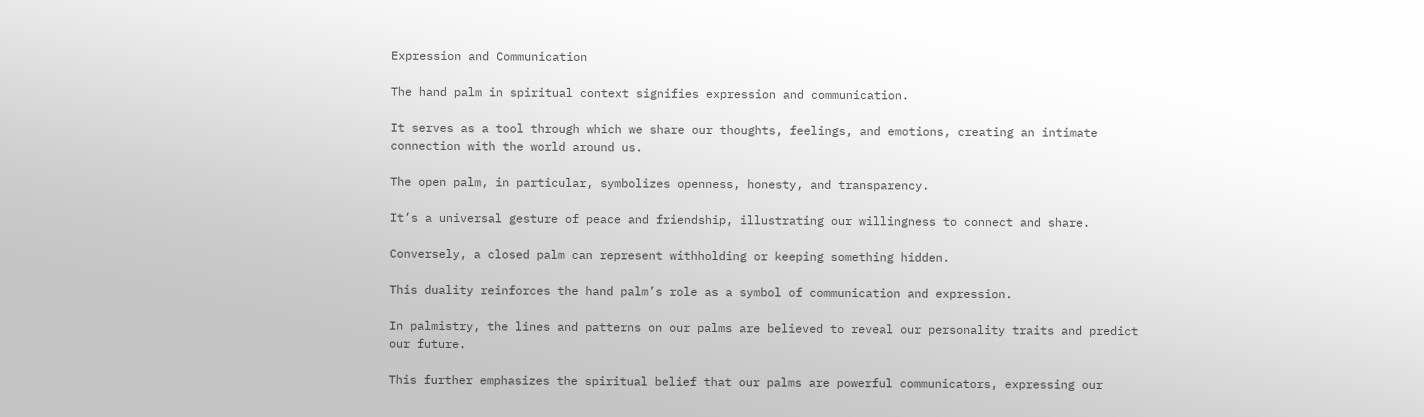Expression and Communication

The hand palm in spiritual context signifies expression and communication.

It serves as a tool through which we share our thoughts, feelings, and emotions, creating an intimate connection with the world around us.

The open palm, in particular, symbolizes openness, honesty, and transparency.

It’s a universal gesture of peace and friendship, illustrating our willingness to connect and share.

Conversely, a closed palm can represent withholding or keeping something hidden.

This duality reinforces the hand palm’s role as a symbol of communication and expression.

In palmistry, the lines and patterns on our palms are believed to reveal our personality traits and predict our future.

This further emphasizes the spiritual belief that our palms are powerful communicators, expressing our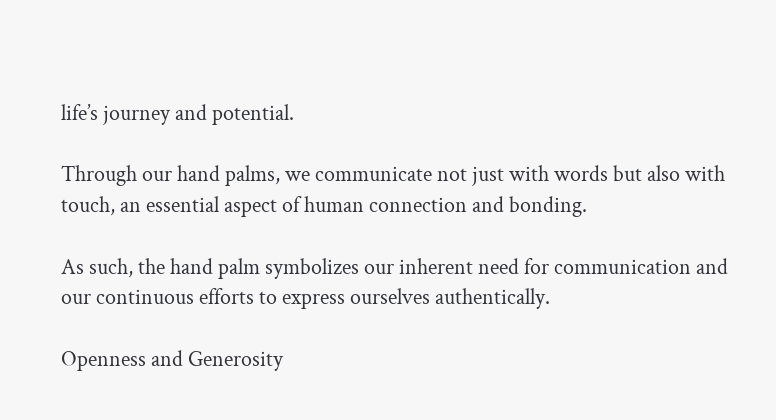life’s journey and potential.

Through our hand palms, we communicate not just with words but also with touch, an essential aspect of human connection and bonding.

As such, the hand palm symbolizes our inherent need for communication and our continuous efforts to express ourselves authentically.

Openness and Generosity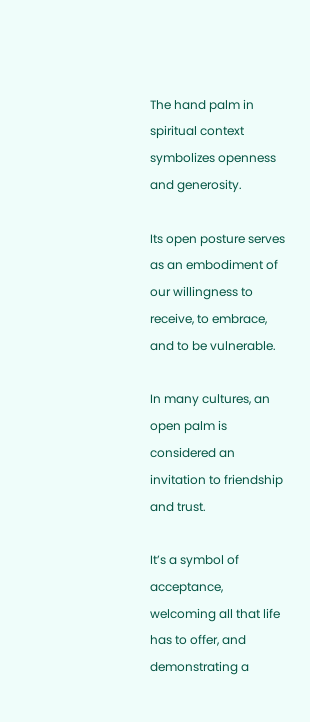The hand palm in spiritual context symbolizes openness and generosity.

Its open posture serves as an embodiment of our willingness to receive, to embrace, and to be vulnerable.

In many cultures, an open palm is considered an invitation to friendship and trust.

It’s a symbol of acceptance, welcoming all that life has to offer, and demonstrating a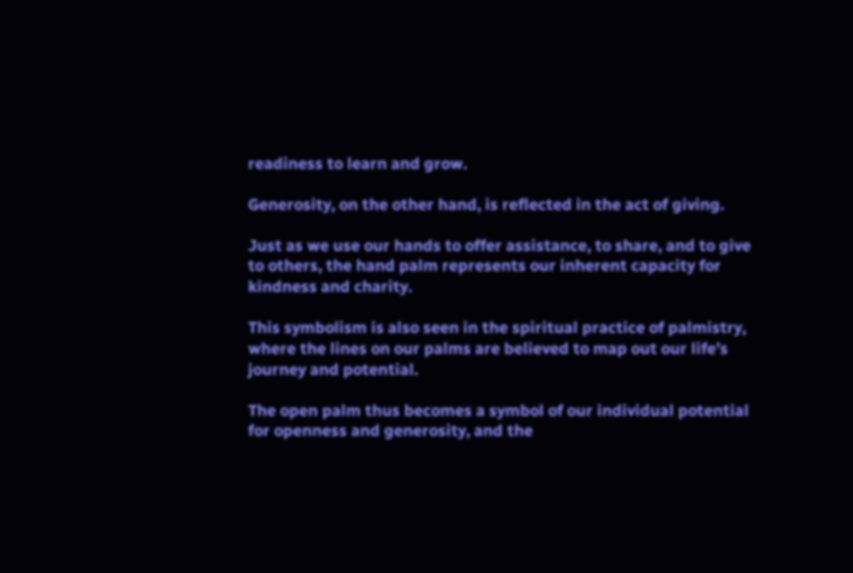readiness to learn and grow.

Generosity, on the other hand, is reflected in the act of giving.

Just as we use our hands to offer assistance, to share, and to give to others, the hand palm represents our inherent capacity for kindness and charity.

This symbolism is also seen in the spiritual practice of palmistry, where the lines on our palms are believed to map out our life’s journey and potential.

The open palm thus becomes a symbol of our individual potential for openness and generosity, and the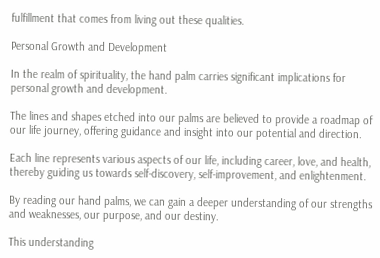fulfillment that comes from living out these qualities.

Personal Growth and Development

In the realm of spirituality, the hand palm carries significant implications for personal growth and development.

The lines and shapes etched into our palms are believed to provide a roadmap of our life journey, offering guidance and insight into our potential and direction.

Each line represents various aspects of our life, including career, love, and health, thereby guiding us towards self-discovery, self-improvement, and enlightenment.

By reading our hand palms, we can gain a deeper understanding of our strengths and weaknesses, our purpose, and our destiny.

This understanding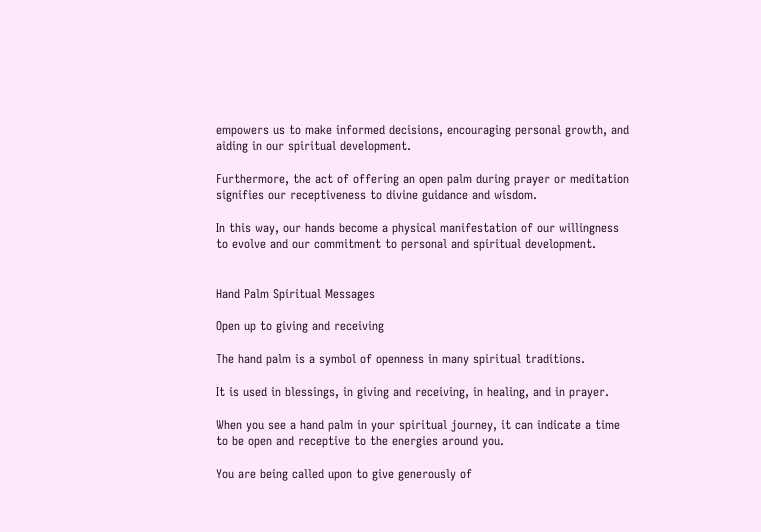empowers us to make informed decisions, encouraging personal growth, and aiding in our spiritual development.

Furthermore, the act of offering an open palm during prayer or meditation signifies our receptiveness to divine guidance and wisdom.

In this way, our hands become a physical manifestation of our willingness to evolve and our commitment to personal and spiritual development.


Hand Palm Spiritual Messages

Open up to giving and receiving

The hand palm is a symbol of openness in many spiritual traditions.

It is used in blessings, in giving and receiving, in healing, and in prayer.

When you see a hand palm in your spiritual journey, it can indicate a time to be open and receptive to the energies around you.

You are being called upon to give generously of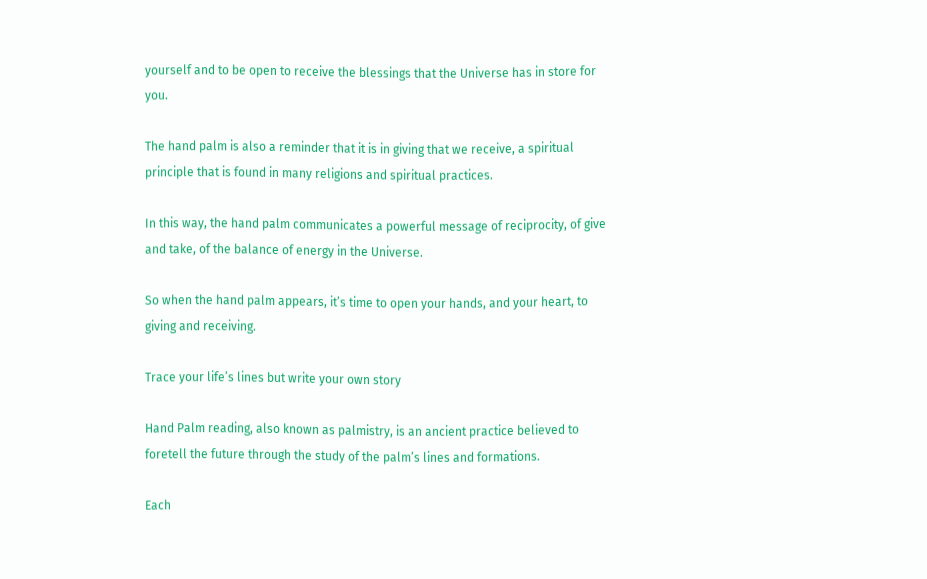yourself and to be open to receive the blessings that the Universe has in store for you.

The hand palm is also a reminder that it is in giving that we receive, a spiritual principle that is found in many religions and spiritual practices.

In this way, the hand palm communicates a powerful message of reciprocity, of give and take, of the balance of energy in the Universe.

So when the hand palm appears, it’s time to open your hands, and your heart, to giving and receiving.

Trace your life’s lines but write your own story

Hand Palm reading, also known as palmistry, is an ancient practice believed to foretell the future through the study of the palm’s lines and formations.

Each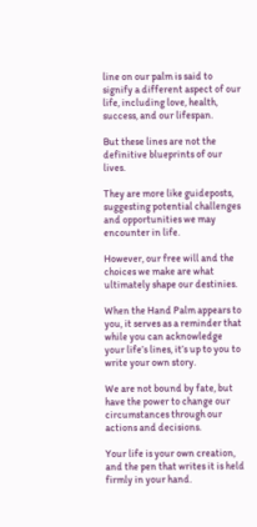line on our palm is said to signify a different aspect of our life, including love, health, success, and our lifespan.

But these lines are not the definitive blueprints of our lives.

They are more like guideposts, suggesting potential challenges and opportunities we may encounter in life.

However, our free will and the choices we make are what ultimately shape our destinies.

When the Hand Palm appears to you, it serves as a reminder that while you can acknowledge your life’s lines, it’s up to you to write your own story.

We are not bound by fate, but have the power to change our circumstances through our actions and decisions.

Your life is your own creation, and the pen that writes it is held firmly in your hand.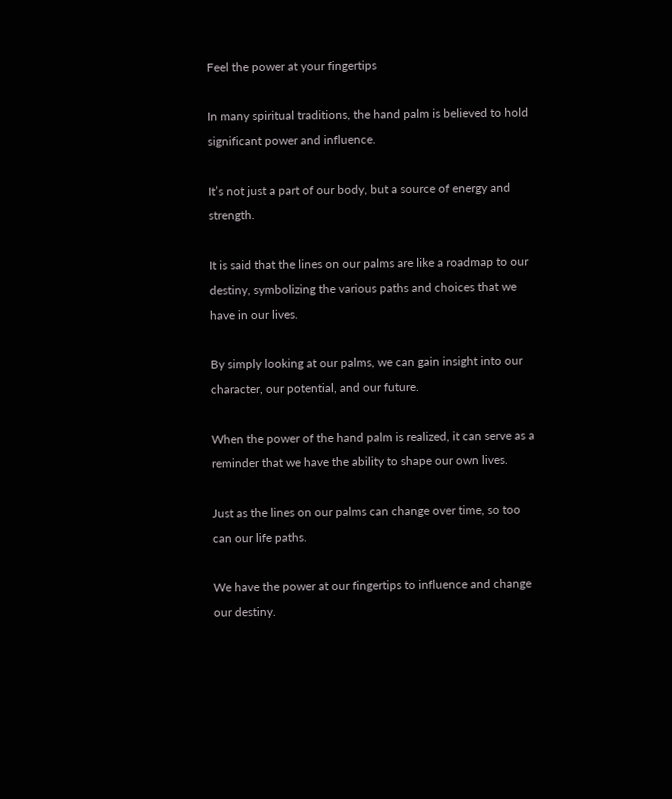Feel the power at your fingertips

In many spiritual traditions, the hand palm is believed to hold significant power and influence.

It’s not just a part of our body, but a source of energy and strength.

It is said that the lines on our palms are like a roadmap to our destiny, symbolizing the various paths and choices that we have in our lives.

By simply looking at our palms, we can gain insight into our character, our potential, and our future.

When the power of the hand palm is realized, it can serve as a reminder that we have the ability to shape our own lives.

Just as the lines on our palms can change over time, so too can our life paths.

We have the power at our fingertips to influence and change our destiny.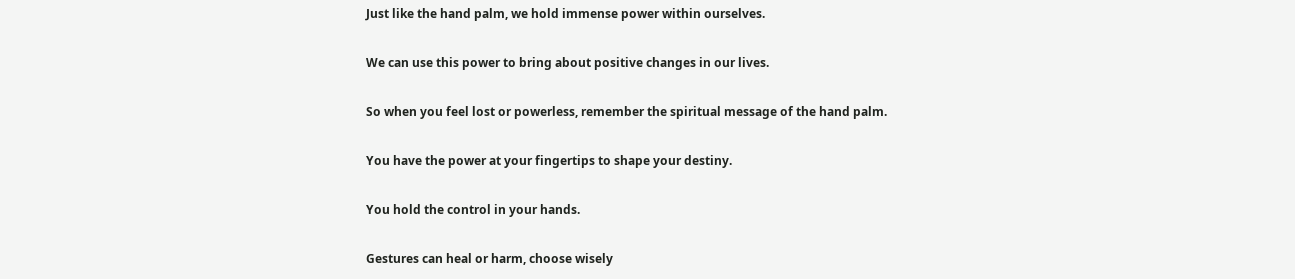Just like the hand palm, we hold immense power within ourselves.

We can use this power to bring about positive changes in our lives.

So when you feel lost or powerless, remember the spiritual message of the hand palm.

You have the power at your fingertips to shape your destiny.

You hold the control in your hands.

Gestures can heal or harm, choose wisely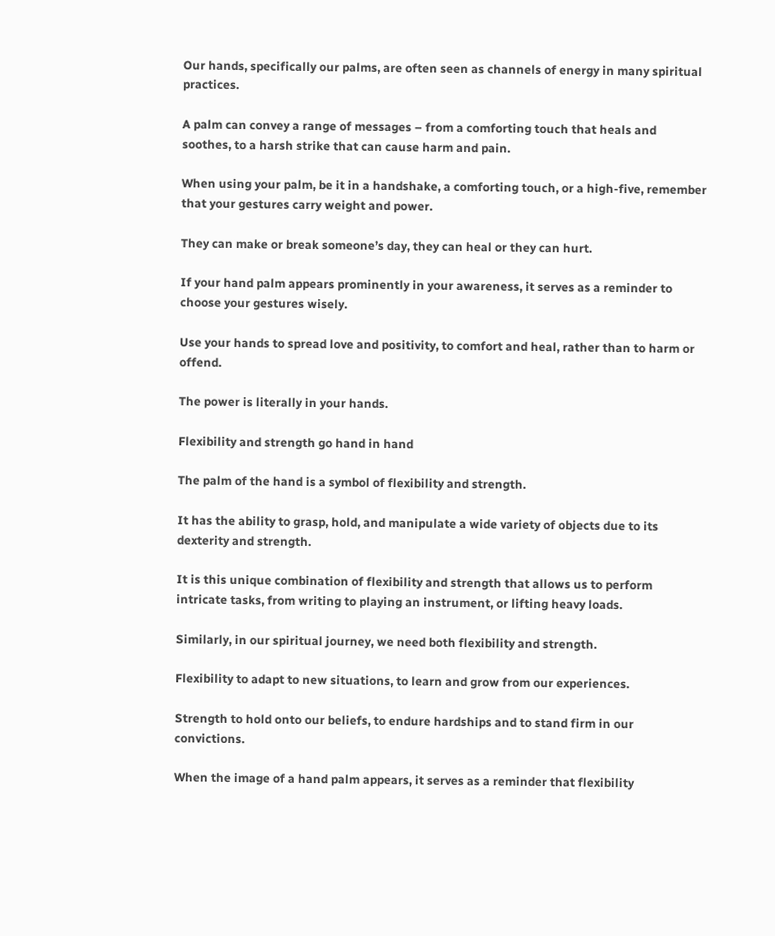Our hands, specifically our palms, are often seen as channels of energy in many spiritual practices.

A palm can convey a range of messages – from a comforting touch that heals and soothes, to a harsh strike that can cause harm and pain.

When using your palm, be it in a handshake, a comforting touch, or a high-five, remember that your gestures carry weight and power.

They can make or break someone’s day, they can heal or they can hurt.

If your hand palm appears prominently in your awareness, it serves as a reminder to choose your gestures wisely.

Use your hands to spread love and positivity, to comfort and heal, rather than to harm or offend.

The power is literally in your hands.

Flexibility and strength go hand in hand

The palm of the hand is a symbol of flexibility and strength.

It has the ability to grasp, hold, and manipulate a wide variety of objects due to its dexterity and strength.

It is this unique combination of flexibility and strength that allows us to perform intricate tasks, from writing to playing an instrument, or lifting heavy loads.

Similarly, in our spiritual journey, we need both flexibility and strength.

Flexibility to adapt to new situations, to learn and grow from our experiences.

Strength to hold onto our beliefs, to endure hardships and to stand firm in our convictions.

When the image of a hand palm appears, it serves as a reminder that flexibility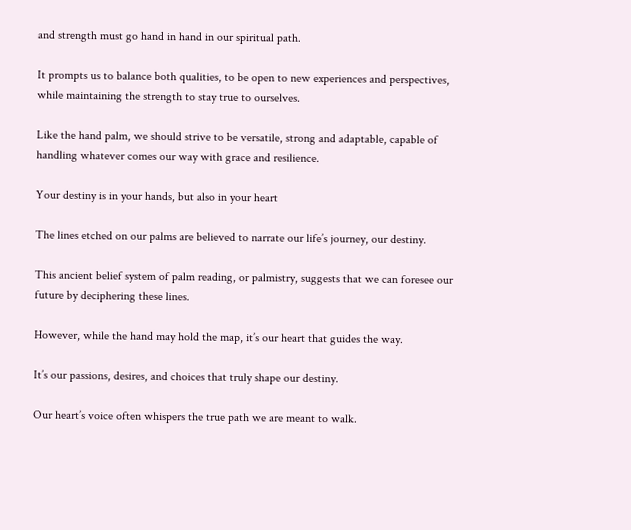and strength must go hand in hand in our spiritual path.

It prompts us to balance both qualities, to be open to new experiences and perspectives, while maintaining the strength to stay true to ourselves.

Like the hand palm, we should strive to be versatile, strong and adaptable, capable of handling whatever comes our way with grace and resilience.

Your destiny is in your hands, but also in your heart

The lines etched on our palms are believed to narrate our life’s journey, our destiny.

This ancient belief system of palm reading, or palmistry, suggests that we can foresee our future by deciphering these lines.

However, while the hand may hold the map, it’s our heart that guides the way.

It’s our passions, desires, and choices that truly shape our destiny.

Our heart’s voice often whispers the true path we are meant to walk.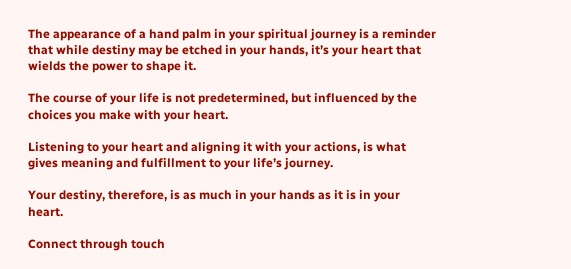The appearance of a hand palm in your spiritual journey is a reminder that while destiny may be etched in your hands, it’s your heart that wields the power to shape it.

The course of your life is not predetermined, but influenced by the choices you make with your heart.

Listening to your heart and aligning it with your actions, is what gives meaning and fulfillment to your life’s journey.

Your destiny, therefore, is as much in your hands as it is in your heart.

Connect through touch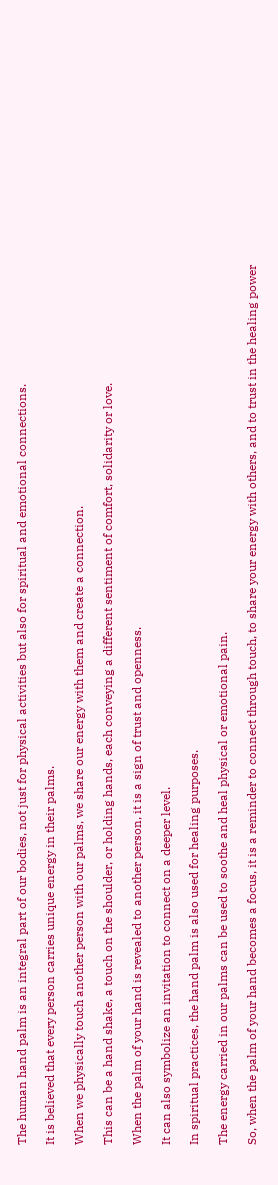The human hand palm is an integral part of our bodies, not just for physical activities but also for spiritual and emotional connections.

It is believed that every person carries unique energy in their palms.

When we physically touch another person with our palms, we share our energy with them and create a connection.

This can be a hand shake, a touch on the shoulder, or holding hands, each conveying a different sentiment of comfort, solidarity or love.

When the palm of your hand is revealed to another person, it is a sign of trust and openness.

It can also symbolize an invitation to connect on a deeper level.

In spiritual practices, the hand palm is also used for healing purposes.

The energy carried in our palms can be used to soothe and heal physical or emotional pain.

So, when the palm of your hand becomes a focus, it is a reminder to connect through touch, to share your energy with others, and to trust in the healing power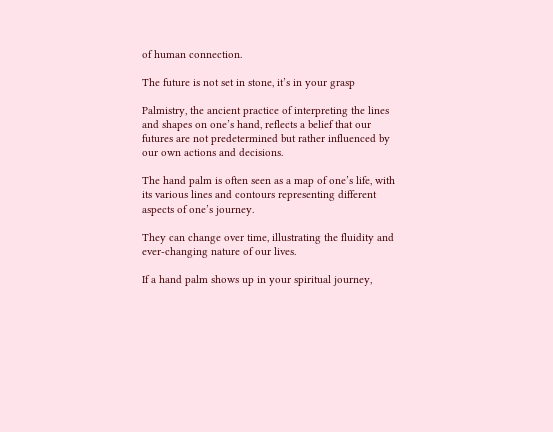of human connection.

The future is not set in stone, it’s in your grasp

Palmistry, the ancient practice of interpreting the lines and shapes on one’s hand, reflects a belief that our futures are not predetermined but rather influenced by our own actions and decisions.

The hand palm is often seen as a map of one’s life, with its various lines and contours representing different aspects of one’s journey.

They can change over time, illustrating the fluidity and ever-changing nature of our lives.

If a hand palm shows up in your spiritual journey,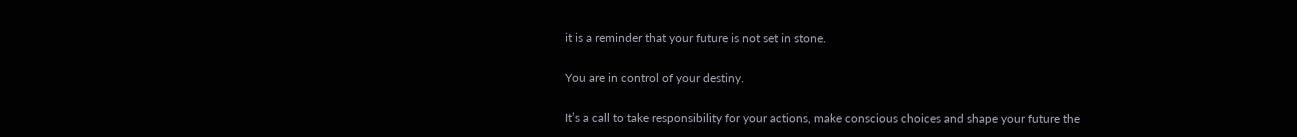it is a reminder that your future is not set in stone.

You are in control of your destiny.

It’s a call to take responsibility for your actions, make conscious choices and shape your future the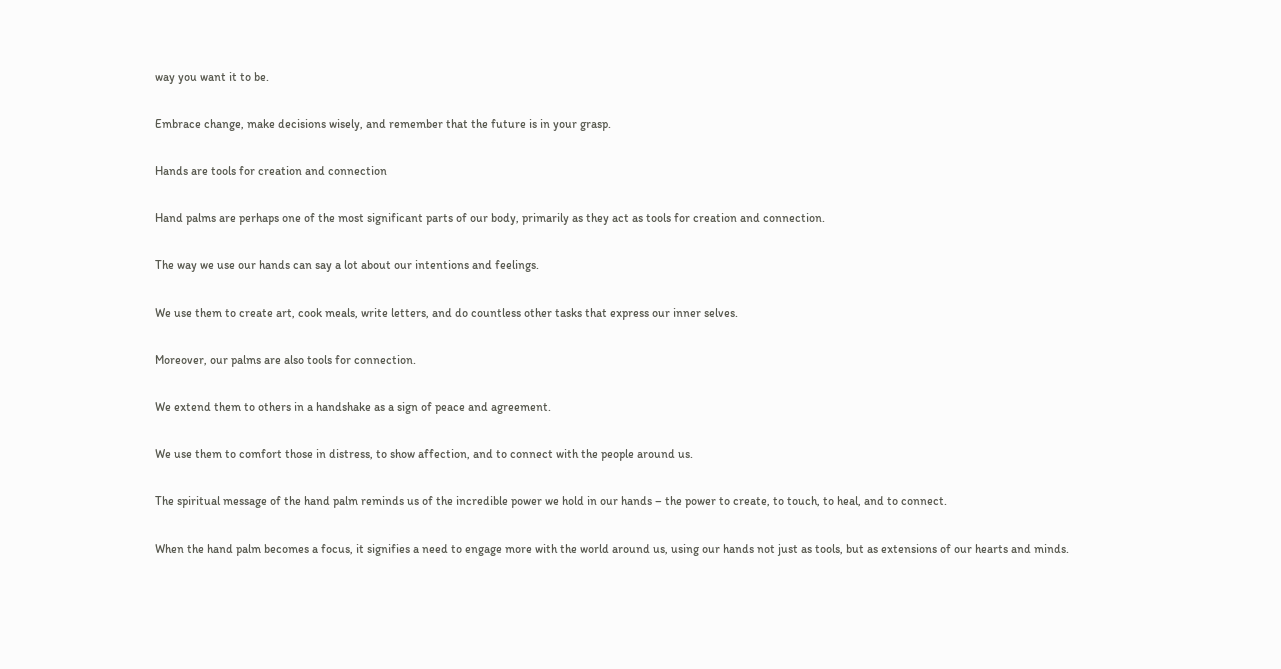way you want it to be.

Embrace change, make decisions wisely, and remember that the future is in your grasp.

Hands are tools for creation and connection

Hand palms are perhaps one of the most significant parts of our body, primarily as they act as tools for creation and connection.

The way we use our hands can say a lot about our intentions and feelings.

We use them to create art, cook meals, write letters, and do countless other tasks that express our inner selves.

Moreover, our palms are also tools for connection.

We extend them to others in a handshake as a sign of peace and agreement.

We use them to comfort those in distress, to show affection, and to connect with the people around us.

The spiritual message of the hand palm reminds us of the incredible power we hold in our hands – the power to create, to touch, to heal, and to connect.

When the hand palm becomes a focus, it signifies a need to engage more with the world around us, using our hands not just as tools, but as extensions of our hearts and minds.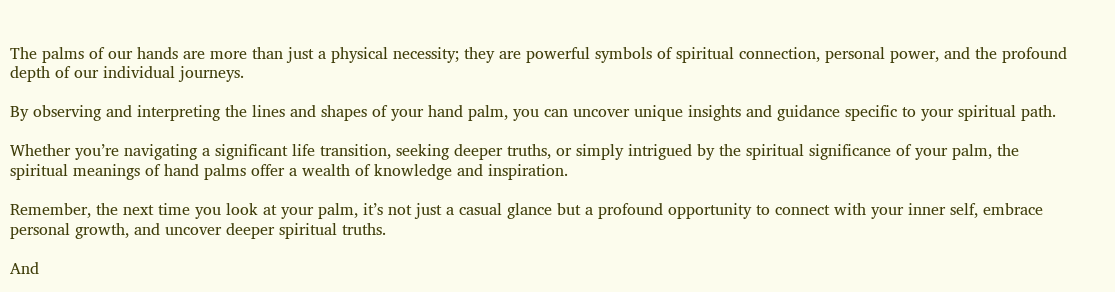The palms of our hands are more than just a physical necessity; they are powerful symbols of spiritual connection, personal power, and the profound depth of our individual journeys.

By observing and interpreting the lines and shapes of your hand palm, you can uncover unique insights and guidance specific to your spiritual path.

Whether you’re navigating a significant life transition, seeking deeper truths, or simply intrigued by the spiritual significance of your palm, the spiritual meanings of hand palms offer a wealth of knowledge and inspiration.

Remember, the next time you look at your palm, it’s not just a casual glance but a profound opportunity to connect with your inner self, embrace personal growth, and uncover deeper spiritual truths.

And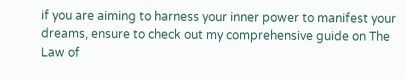if you are aiming to harness your inner power to manifest your dreams, ensure to check out my comprehensive guide on The Law of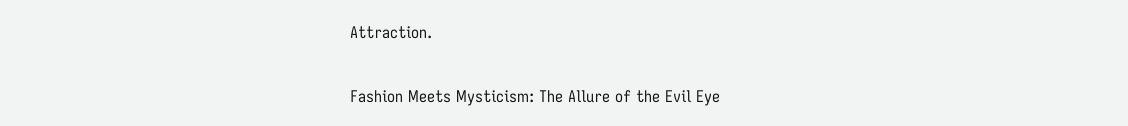Attraction.

Fashion Meets Mysticism: The Allure of the Evil Eye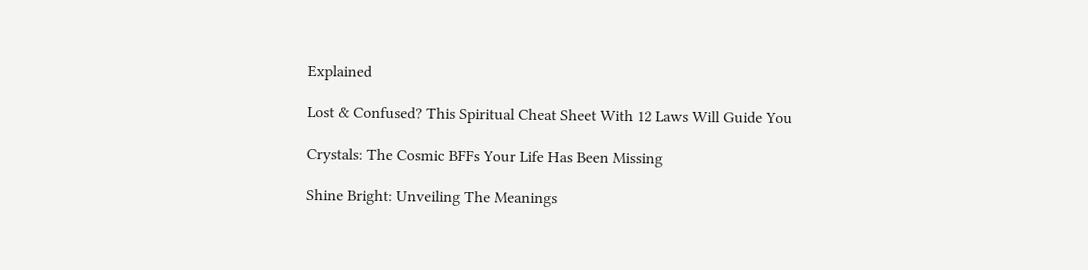Explained

Lost & Confused? This Spiritual Cheat Sheet With 12 Laws Will Guide You

Crystals: The Cosmic BFFs Your Life Has Been Missing

Shine Bright: Unveiling The Meanings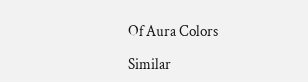Of Aura Colors

Similar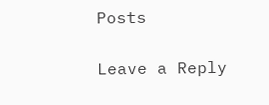Posts

Leave a Reply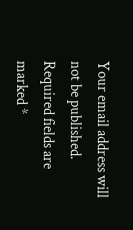Your email address will not be published. Required fields are marked *